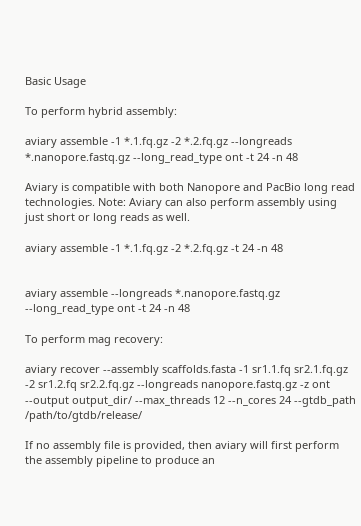Basic Usage

To perform hybrid assembly:

aviary assemble -1 *.1.fq.gz -2 *.2.fq.gz --longreads *.nanopore.fastq.gz --long_read_type ont -t 24 -n 48

Aviary is compatible with both Nanopore and PacBio long read technologies. Note: Aviary can also perform assembly using just short or long reads as well.

aviary assemble -1 *.1.fq.gz -2 *.2.fq.gz -t 24 -n 48


aviary assemble --longreads *.nanopore.fastq.gz --long_read_type ont -t 24 -n 48

To perform mag recovery:

aviary recover --assembly scaffolds.fasta -1 sr1.1.fq sr2.1.fq.gz -2 sr1.2.fq sr2.2.fq.gz --longreads nanopore.fastq.gz -z ont --output output_dir/ --max_threads 12 --n_cores 24 --gtdb_path /path/to/gtdb/release/

If no assembly file is provided, then aviary will first perform the assembly pipeline to produce an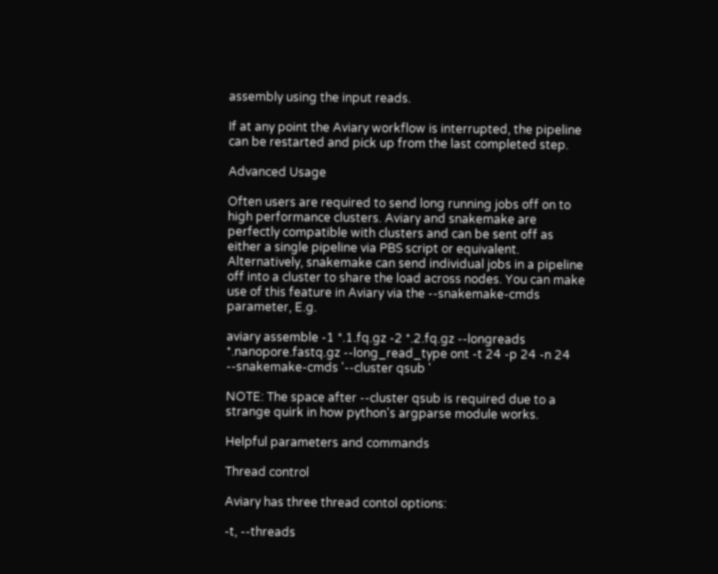assembly using the input reads.

If at any point the Aviary workflow is interrupted, the pipeline can be restarted and pick up from the last completed step.

Advanced Usage

Often users are required to send long running jobs off on to high performance clusters. Aviary and snakemake are perfectly compatible with clusters and can be sent off as either a single pipeline via PBS script or equivalent. Alternatively, snakemake can send individual jobs in a pipeline off into a cluster to share the load across nodes. You can make use of this feature in Aviary via the --snakemake-cmds parameter, E.g.

aviary assemble -1 *.1.fq.gz -2 *.2.fq.gz --longreads *.nanopore.fastq.gz --long_read_type ont -t 24 -p 24 -n 24 --snakemake-cmds '--cluster qsub '

NOTE: The space after --cluster qsub is required due to a strange quirk in how python's argparse module works.

Helpful parameters and commands

Thread control

Aviary has three thread contol options:

-t, --threads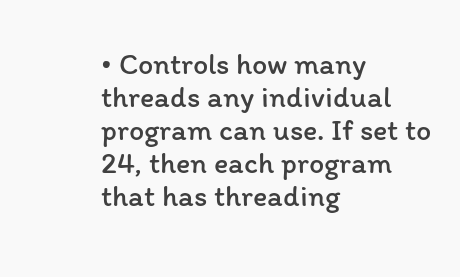• Controls how many threads any individual program can use. If set to 24, then each program that has threading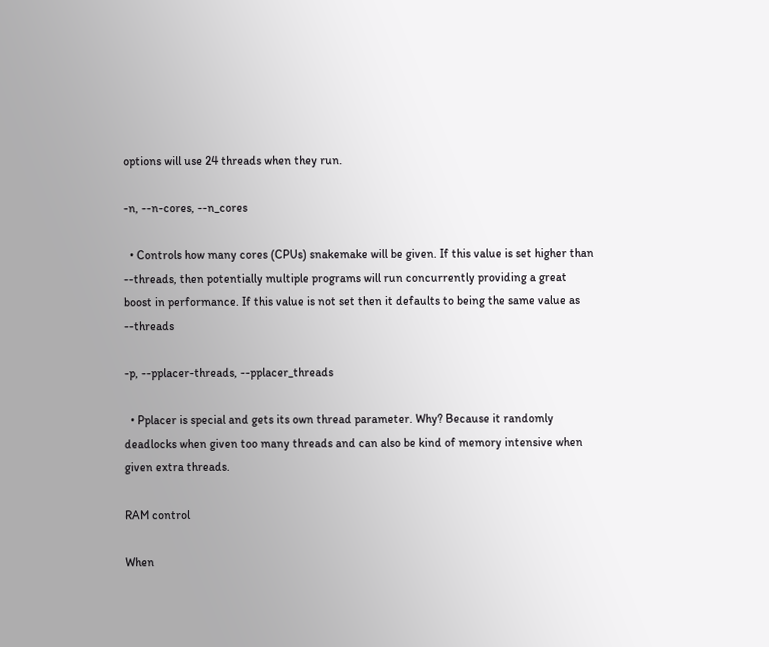options will use 24 threads when they run.

-n, --n-cores, --n_cores

  • Controls how many cores (CPUs) snakemake will be given. If this value is set higher than --threads, then potentially multiple programs will run concurrently providing a great boost in performance. If this value is not set then it defaults to being the same value as --threads

-p, --pplacer-threads, --pplacer_threads

  • Pplacer is special and gets its own thread parameter. Why? Because it randomly deadlocks when given too many threads and can also be kind of memory intensive when given extra threads.

RAM control

When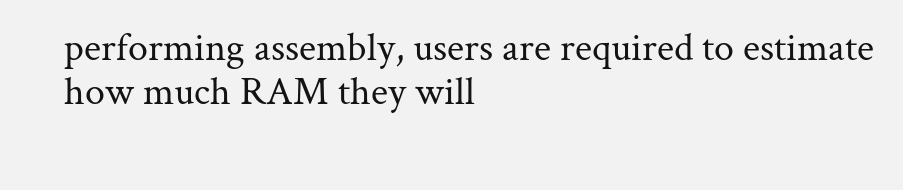performing assembly, users are required to estimate how much RAM they will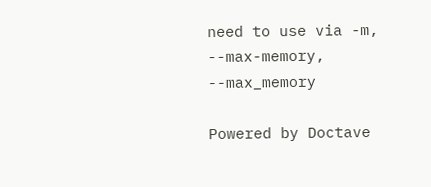need to use via -m, --max-memory, --max_memory

Powered by Doctave